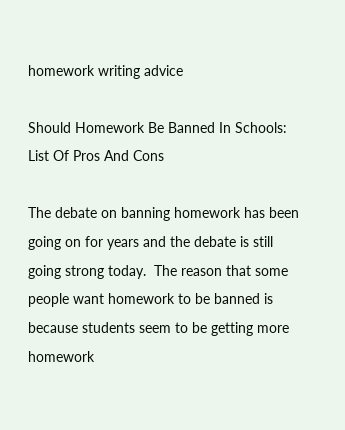homework writing advice

Should Homework Be Banned In Schools: List Of Pros And Cons

The debate on banning homework has been going on for years and the debate is still going strong today.  The reason that some people want homework to be banned is because students seem to be getting more homework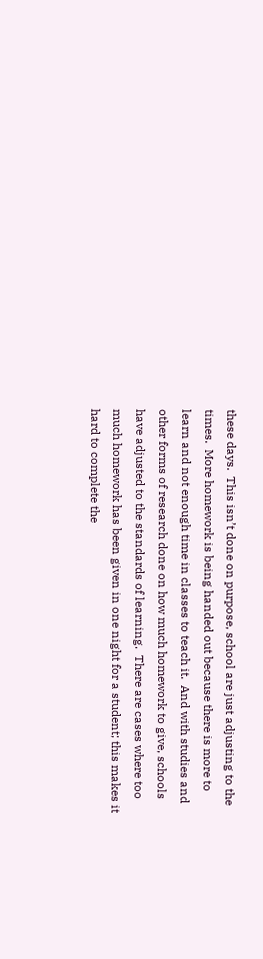these days.  This isn’t done on purpose, school are just adjusting to the times.  More homework is being handed out because there is more to learn and not enough time in classes to teach it.  And with studies and other forms of research done on how much homework to give, schools have adjusted to the standards of learning.  There are cases where too much homework has been given in one night for a student; this makes it hard to complete the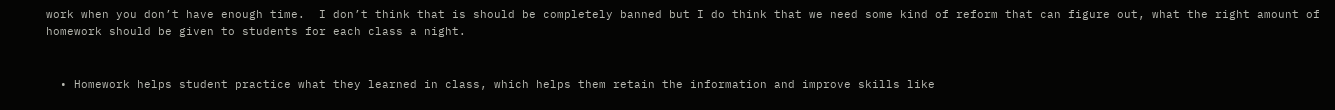work when you don’t have enough time.  I don’t think that is should be completely banned but I do think that we need some kind of reform that can figure out, what the right amount of homework should be given to students for each class a night.


  • Homework helps student practice what they learned in class, which helps them retain the information and improve skills like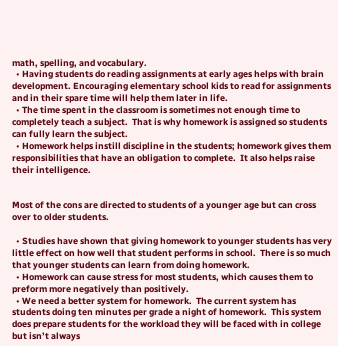math, spelling, and vocabulary.
  • Having students do reading assignments at early ages helps with brain development. Encouraging elementary school kids to read for assignments and in their spare time will help them later in life.
  • The time spent in the classroom is sometimes not enough time to completely teach a subject.  That is why homework is assigned so students can fully learn the subject.
  • Homework helps instill discipline in the students; homework gives them responsibilities that have an obligation to complete.  It also helps raise their intelligence.


Most of the cons are directed to students of a younger age but can cross over to older students.

  • Studies have shown that giving homework to younger students has very little effect on how well that student performs in school.  There is so much that younger students can learn from doing homework.
  • Homework can cause stress for most students, which causes them to preform more negatively than positively.
  • We need a better system for homework.  The current system has students doing ten minutes per grade a night of homework.  This system does prepare students for the workload they will be faced with in college but isn’t always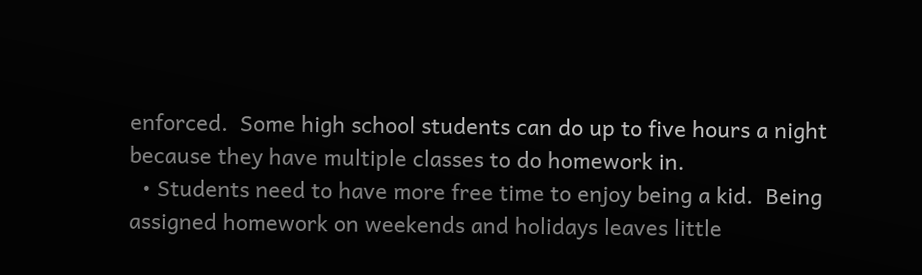enforced.  Some high school students can do up to five hours a night because they have multiple classes to do homework in.
  • Students need to have more free time to enjoy being a kid.  Being assigned homework on weekends and holidays leaves little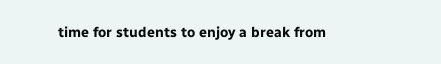time for students to enjoy a break from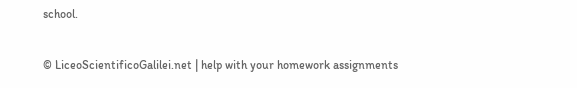school.

© LiceoScientificoGalilei.net | help with your homework assignments